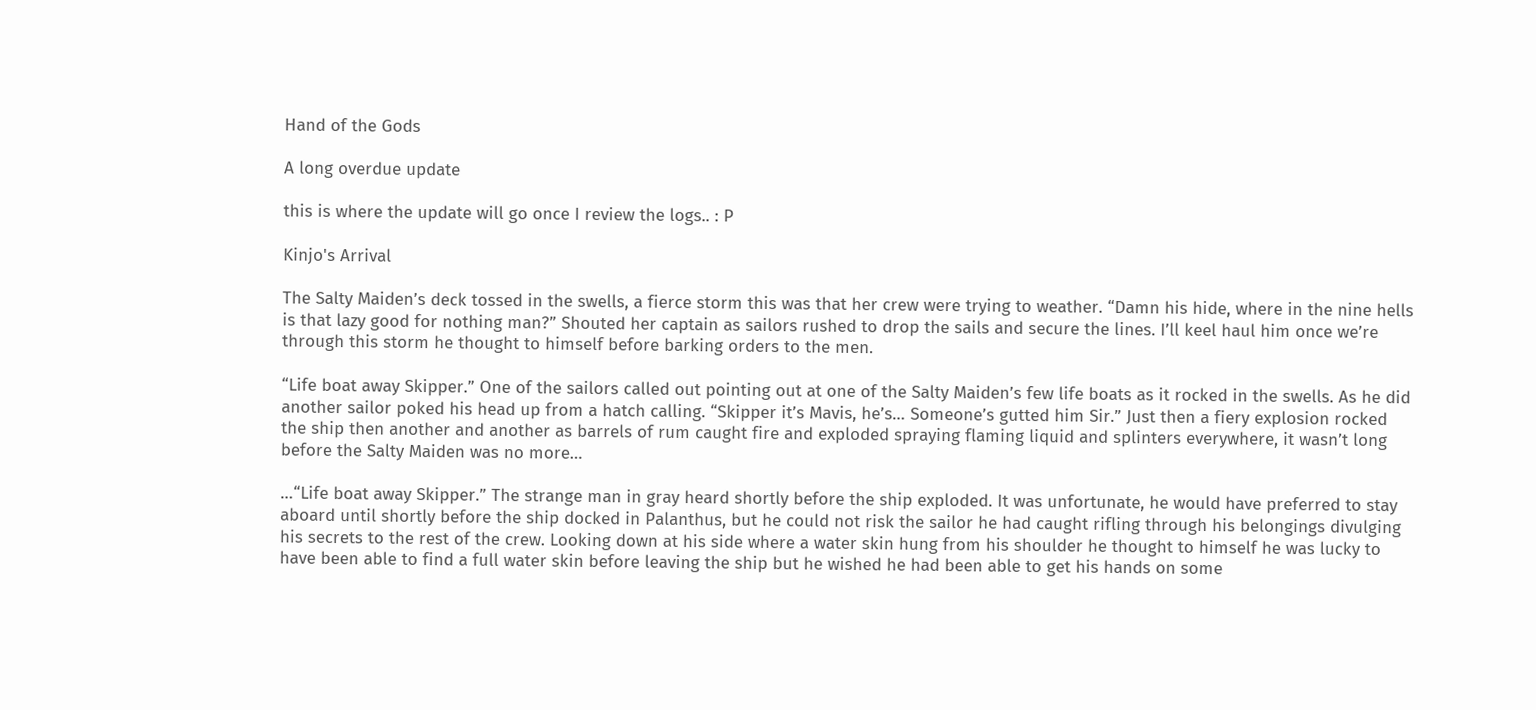Hand of the Gods

A long overdue update

this is where the update will go once I review the logs.. : P

Kinjo's Arrival

The Salty Maiden’s deck tossed in the swells, a fierce storm this was that her crew were trying to weather. “Damn his hide, where in the nine hells is that lazy good for nothing man?” Shouted her captain as sailors rushed to drop the sails and secure the lines. I’ll keel haul him once we’re through this storm he thought to himself before barking orders to the men.

“Life boat away Skipper.” One of the sailors called out pointing out at one of the Salty Maiden’s few life boats as it rocked in the swells. As he did another sailor poked his head up from a hatch calling. “Skipper it’s Mavis, he’s… Someone’s gutted him Sir.” Just then a fiery explosion rocked the ship then another and another as barrels of rum caught fire and exploded spraying flaming liquid and splinters everywhere, it wasn’t long before the Salty Maiden was no more…

…“Life boat away Skipper.” The strange man in gray heard shortly before the ship exploded. It was unfortunate, he would have preferred to stay aboard until shortly before the ship docked in Palanthus, but he could not risk the sailor he had caught rifling through his belongings divulging his secrets to the rest of the crew. Looking down at his side where a water skin hung from his shoulder he thought to himself he was lucky to have been able to find a full water skin before leaving the ship but he wished he had been able to get his hands on some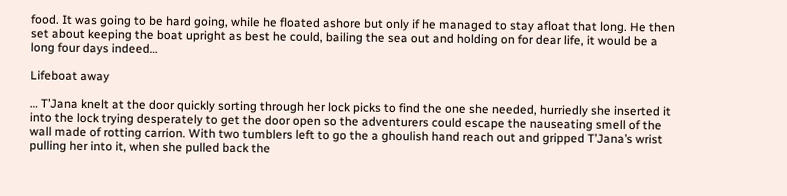food. It was going to be hard going, while he floated ashore but only if he managed to stay afloat that long. He then set about keeping the boat upright as best he could, bailing the sea out and holding on for dear life, it would be a long four days indeed…

Lifeboat away

… T’Jana knelt at the door quickly sorting through her lock picks to find the one she needed, hurriedly she inserted it into the lock trying desperately to get the door open so the adventurers could escape the nauseating smell of the wall made of rotting carrion. With two tumblers left to go the a ghoulish hand reach out and gripped T’Jana’s wrist pulling her into it, when she pulled back the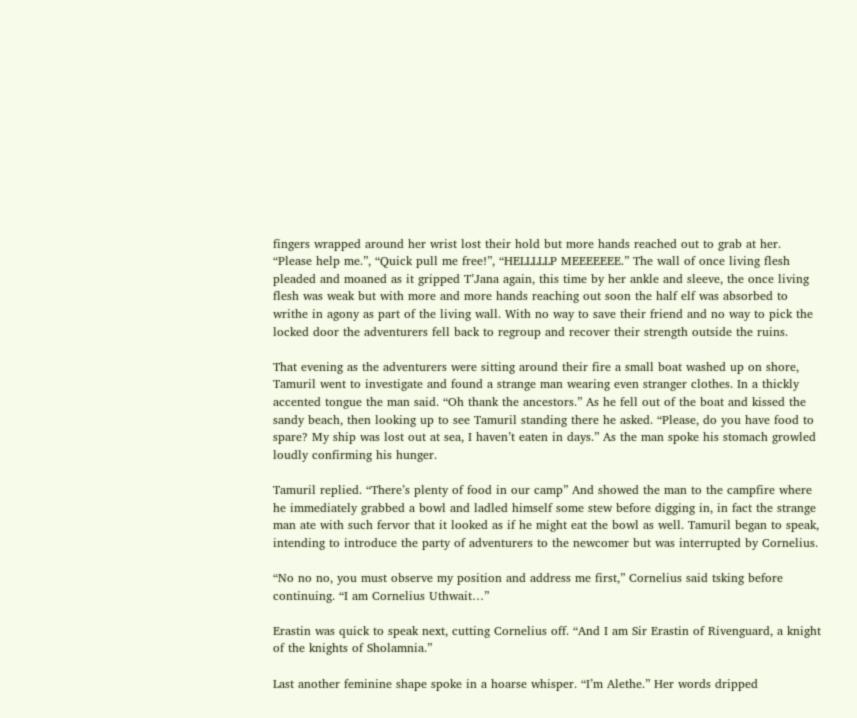fingers wrapped around her wrist lost their hold but more hands reached out to grab at her. “Please help me.”, “Quick pull me free!”, “HELLLLLP MEEEEEEE.” The wall of once living flesh pleaded and moaned as it gripped T’Jana again, this time by her ankle and sleeve, the once living flesh was weak but with more and more hands reaching out soon the half elf was absorbed to writhe in agony as part of the living wall. With no way to save their friend and no way to pick the locked door the adventurers fell back to regroup and recover their strength outside the ruins.

That evening as the adventurers were sitting around their fire a small boat washed up on shore, Tamuril went to investigate and found a strange man wearing even stranger clothes. In a thickly accented tongue the man said. “Oh thank the ancestors.” As he fell out of the boat and kissed the sandy beach, then looking up to see Tamuril standing there he asked. “Please, do you have food to spare? My ship was lost out at sea, I haven’t eaten in days.” As the man spoke his stomach growled loudly confirming his hunger.

Tamuril replied. “There’s plenty of food in our camp” And showed the man to the campfire where he immediately grabbed a bowl and ladled himself some stew before digging in, in fact the strange man ate with such fervor that it looked as if he might eat the bowl as well. Tamuril began to speak, intending to introduce the party of adventurers to the newcomer but was interrupted by Cornelius.

“No no no, you must observe my position and address me first,” Cornelius said tsking before continuing. “I am Cornelius Uthwait…”

Erastin was quick to speak next, cutting Cornelius off. “And I am Sir Erastin of Rivenguard, a knight of the knights of Sholamnia.”

Last another feminine shape spoke in a hoarse whisper. “I’m Alethe.” Her words dripped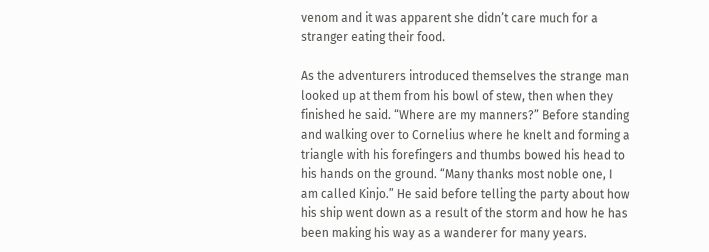venom and it was apparent she didn’t care much for a stranger eating their food.

As the adventurers introduced themselves the strange man looked up at them from his bowl of stew, then when they finished he said. “Where are my manners?” Before standing and walking over to Cornelius where he knelt and forming a triangle with his forefingers and thumbs bowed his head to his hands on the ground. “Many thanks most noble one, I am called Kinjo.” He said before telling the party about how his ship went down as a result of the storm and how he has been making his way as a wanderer for many years.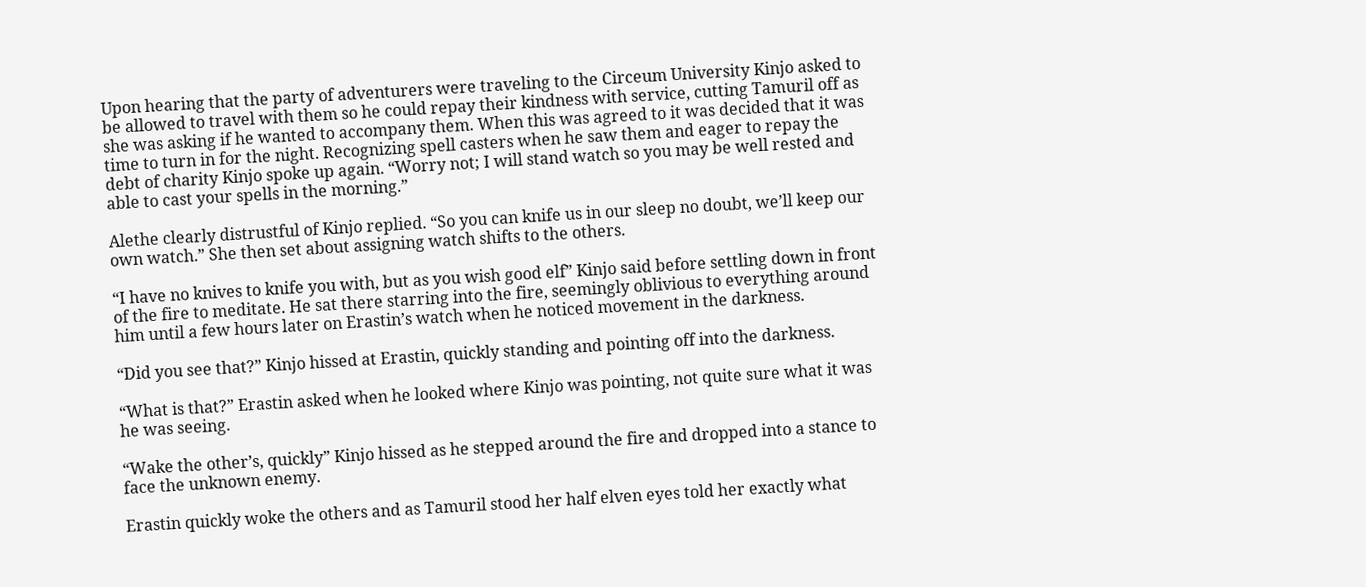Upon hearing that the party of adventurers were traveling to the Circeum University Kinjo asked to be allowed to travel with them so he could repay their kindness with service, cutting Tamuril off as she was asking if he wanted to accompany them. When this was agreed to it was decided that it was time to turn in for the night. Recognizing spell casters when he saw them and eager to repay the debt of charity Kinjo spoke up again. “Worry not; I will stand watch so you may be well rested and able to cast your spells in the morning.”

Alethe clearly distrustful of Kinjo replied. “So you can knife us in our sleep no doubt, we’ll keep our own watch.” She then set about assigning watch shifts to the others.

“I have no knives to knife you with, but as you wish good elf” Kinjo said before settling down in front of the fire to meditate. He sat there starring into the fire, seemingly oblivious to everything around him until a few hours later on Erastin’s watch when he noticed movement in the darkness.

“Did you see that?” Kinjo hissed at Erastin, quickly standing and pointing off into the darkness.

“What is that?” Erastin asked when he looked where Kinjo was pointing, not quite sure what it was he was seeing.

“Wake the other’s, quickly” Kinjo hissed as he stepped around the fire and dropped into a stance to face the unknown enemy.

Erastin quickly woke the others and as Tamuril stood her half elven eyes told her exactly what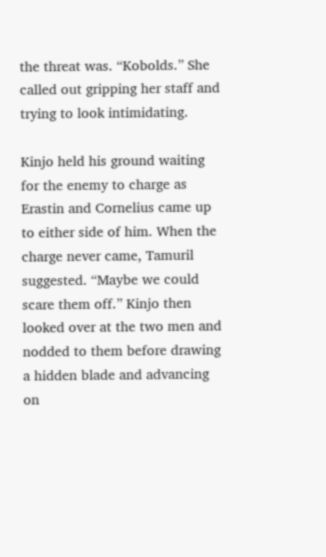the threat was. “Kobolds.” She called out gripping her staff and trying to look intimidating.

Kinjo held his ground waiting for the enemy to charge as Erastin and Cornelius came up to either side of him. When the charge never came, Tamuril suggested. “Maybe we could scare them off.” Kinjo then looked over at the two men and nodded to them before drawing a hidden blade and advancing on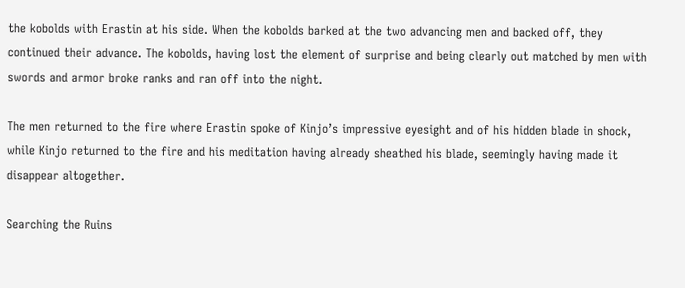the kobolds with Erastin at his side. When the kobolds barked at the two advancing men and backed off, they continued their advance. The kobolds, having lost the element of surprise and being clearly out matched by men with swords and armor broke ranks and ran off into the night.

The men returned to the fire where Erastin spoke of Kinjo’s impressive eyesight and of his hidden blade in shock, while Kinjo returned to the fire and his meditation having already sheathed his blade, seemingly having made it disappear altogether.

Searching the Ruins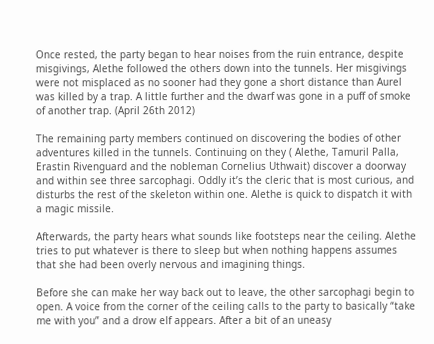Once rested, the party began to hear noises from the ruin entrance, despite misgivings, Alethe followed the others down into the tunnels. Her misgivings were not misplaced as no sooner had they gone a short distance than Aurel was killed by a trap. A little further and the dwarf was gone in a puff of smoke of another trap. (April 26th 2012)

The remaining party members continued on discovering the bodies of other adventures killed in the tunnels. Continuing on they ( Alethe, Tamuril Palla, Erastin Rivenguard and the nobleman Cornelius Uthwait) discover a doorway and within see three sarcophagi. Oddly it’s the cleric that is most curious, and disturbs the rest of the skeleton within one. Alethe is quick to dispatch it with a magic missile.

Afterwards, the party hears what sounds like footsteps near the ceiling. Alethe tries to put whatever is there to sleep but when nothing happens assumes that she had been overly nervous and imagining things.

Before she can make her way back out to leave, the other sarcophagi begin to open. A voice from the corner of the ceiling calls to the party to basically “take me with you” and a drow elf appears. After a bit of an uneasy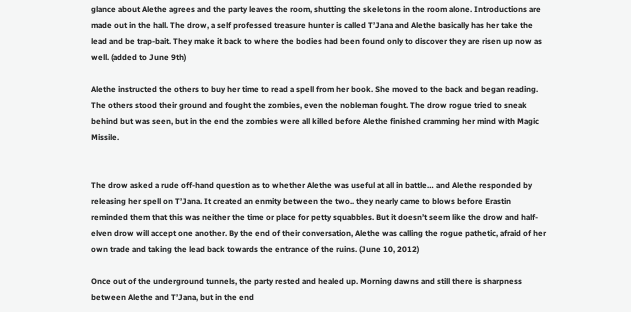glance about Alethe agrees and the party leaves the room, shutting the skeletons in the room alone. Introductions are made out in the hall. The drow, a self professed treasure hunter is called T’Jana and Alethe basically has her take the lead and be trap-bait. They make it back to where the bodies had been found only to discover they are risen up now as well. (added to June 9th)

Alethe instructed the others to buy her time to read a spell from her book. She moved to the back and began reading. The others stood their ground and fought the zombies, even the nobleman fought. The drow rogue tried to sneak behind but was seen, but in the end the zombies were all killed before Alethe finished cramming her mind with Magic Missile.


The drow asked a rude off-hand question as to whether Alethe was useful at all in battle… and Alethe responded by releasing her spell on T’Jana. It created an enmity between the two.. they nearly came to blows before Erastin reminded them that this was neither the time or place for petty squabbles. But it doesn’t seem like the drow and half-elven drow will accept one another. By the end of their conversation, Alethe was calling the rogue pathetic, afraid of her own trade and taking the lead back towards the entrance of the ruins. (June 10, 2012)

Once out of the underground tunnels, the party rested and healed up. Morning dawns and still there is sharpness between Alethe and T’Jana, but in the end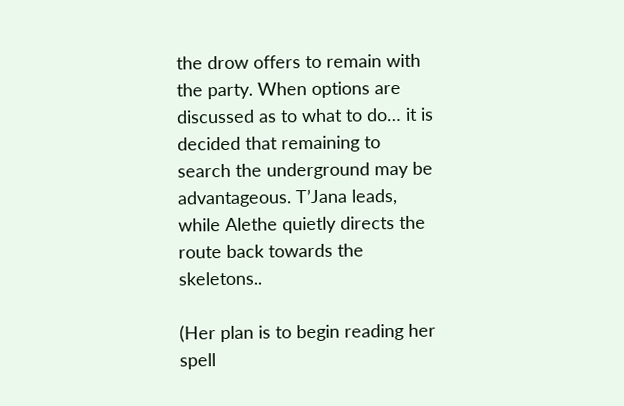the drow offers to remain with the party. When options are discussed as to what to do… it is decided that remaining to search the underground may be advantageous. T’Jana leads, while Alethe quietly directs the route back towards the skeletons..

(Her plan is to begin reading her spell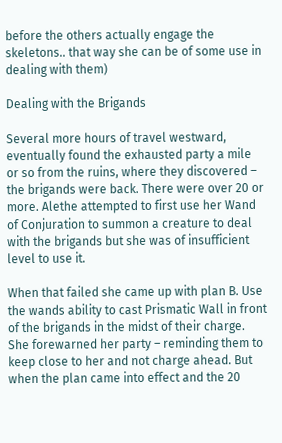before the others actually engage the skeletons.. that way she can be of some use in dealing with them)

Dealing with the Brigands

Several more hours of travel westward, eventually found the exhausted party a mile or so from the ruins, where they discovered – the brigands were back. There were over 20 or more. Alethe attempted to first use her Wand of Conjuration to summon a creature to deal with the brigands but she was of insufficient level to use it.

When that failed she came up with plan B. Use the wands ability to cast Prismatic Wall in front of the brigands in the midst of their charge. She forewarned her party – reminding them to keep close to her and not charge ahead. But when the plan came into effect and the 20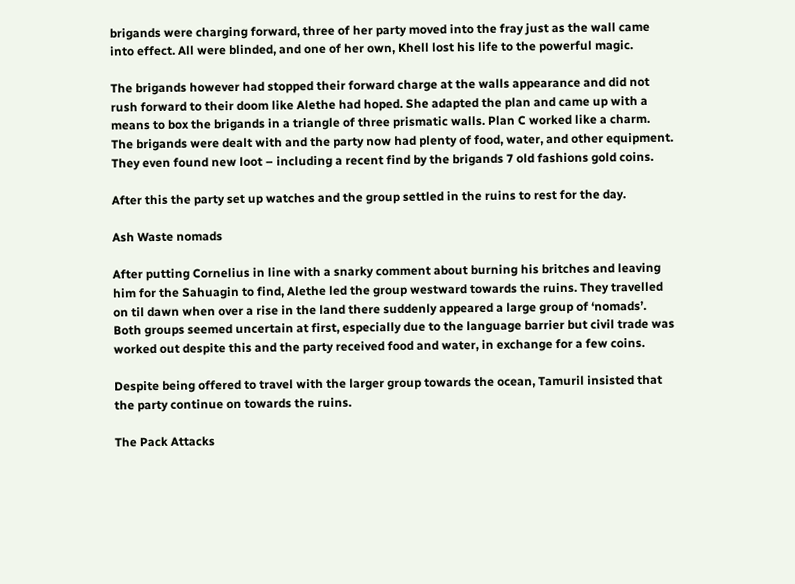brigands were charging forward, three of her party moved into the fray just as the wall came into effect. All were blinded, and one of her own, Khell lost his life to the powerful magic.

The brigands however had stopped their forward charge at the walls appearance and did not rush forward to their doom like Alethe had hoped. She adapted the plan and came up with a means to box the brigands in a triangle of three prismatic walls. Plan C worked like a charm. The brigands were dealt with and the party now had plenty of food, water, and other equipment. They even found new loot – including a recent find by the brigands 7 old fashions gold coins.

After this the party set up watches and the group settled in the ruins to rest for the day.

Ash Waste nomads

After putting Cornelius in line with a snarky comment about burning his britches and leaving him for the Sahuagin to find, Alethe led the group westward towards the ruins. They travelled on til dawn when over a rise in the land there suddenly appeared a large group of ‘nomads’. Both groups seemed uncertain at first, especially due to the language barrier but civil trade was worked out despite this and the party received food and water, in exchange for a few coins.

Despite being offered to travel with the larger group towards the ocean, Tamuril insisted that the party continue on towards the ruins.

The Pack Attacks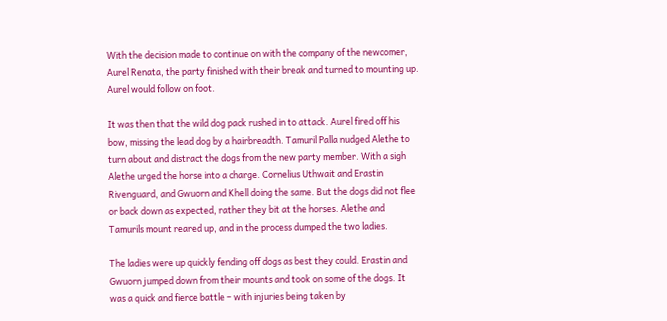With the decision made to continue on with the company of the newcomer, Aurel Renata, the party finished with their break and turned to mounting up. Aurel would follow on foot.

It was then that the wild dog pack rushed in to attack. Aurel fired off his bow, missing the lead dog by a hairbreadth. Tamuril Palla nudged Alethe to turn about and distract the dogs from the new party member. With a sigh Alethe urged the horse into a charge. Cornelius Uthwait and Erastin Rivenguard, and Gwuorn and Khell doing the same. But the dogs did not flee or back down as expected, rather they bit at the horses. Alethe and Tamurils mount reared up, and in the process dumped the two ladies.

The ladies were up quickly fending off dogs as best they could. Erastin and Gwuorn jumped down from their mounts and took on some of the dogs. It was a quick and fierce battle – with injuries being taken by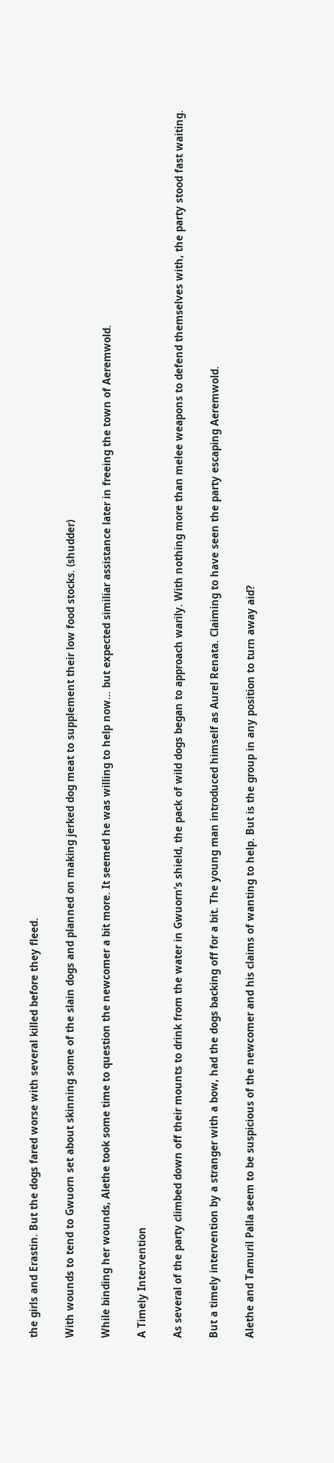the girls and Erastin. But the dogs fared worse with several killed before they fleed.

With wounds to tend to Gwuorn set about skinning some of the slain dogs and planned on making jerked dog meat to supplement their low food stocks. (shudder)

While binding her wounds, Alethe took some time to question the newcomer a bit more. It seemed he was willing to help now… but expected similiar assistance later in freeing the town of Aeremwold.

A Timely Intervention

As several of the party climbed down off their mounts to drink from the water in Gwuorn’s shield, the pack of wild dogs began to approach warily. With nothing more than melee weapons to defend themselves with, the party stood fast waiting.

But a timely intervention by a stranger with a bow, had the dogs backing off for a bit. The young man introduced himself as Aurel Renata. Claiming to have seen the party escaping Aeremwold.

Alethe and Tamuril Palla seem to be suspicious of the newcomer and his claims of wanting to help. But is the group in any position to turn away aid?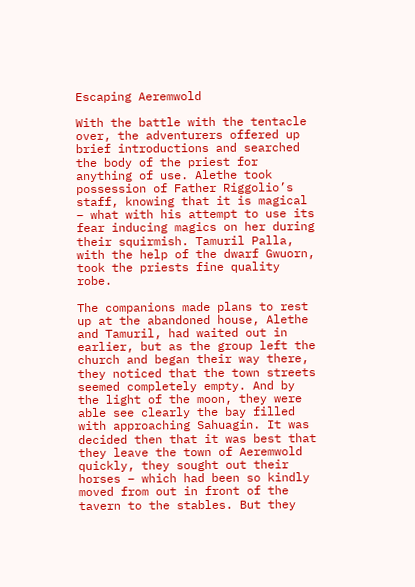Escaping Aeremwold

With the battle with the tentacle over, the adventurers offered up brief introductions and searched the body of the priest for anything of use. Alethe took possession of Father Riggolio’s staff, knowing that it is magical – what with his attempt to use its fear inducing magics on her during their squirmish. Tamuril Palla, with the help of the dwarf Gwuorn, took the priests fine quality robe.

The companions made plans to rest up at the abandoned house, Alethe and Tamuril, had waited out in earlier, but as the group left the church and began their way there, they noticed that the town streets seemed completely empty. And by the light of the moon, they were able see clearly the bay filled with approaching Sahuagin. It was decided then that it was best that they leave the town of Aeremwold quickly, they sought out their horses – which had been so kindly moved from out in front of the tavern to the stables. But they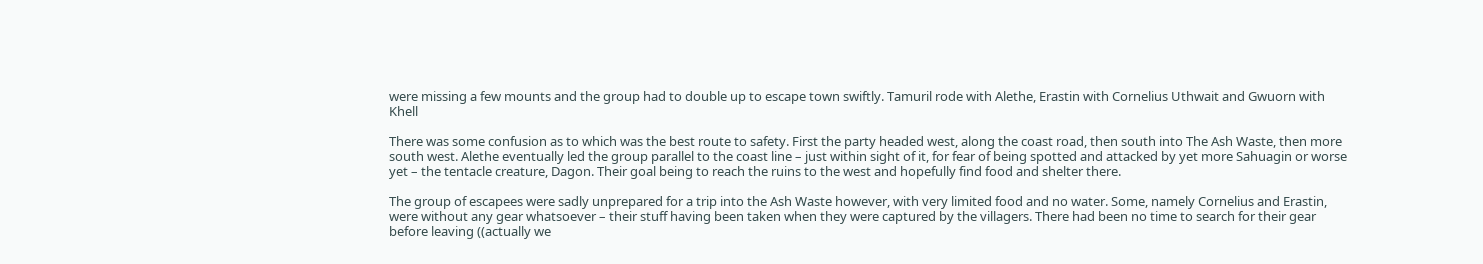were missing a few mounts and the group had to double up to escape town swiftly. Tamuril rode with Alethe, Erastin with Cornelius Uthwait and Gwuorn with Khell

There was some confusion as to which was the best route to safety. First the party headed west, along the coast road, then south into The Ash Waste, then more south west. Alethe eventually led the group parallel to the coast line – just within sight of it, for fear of being spotted and attacked by yet more Sahuagin or worse yet – the tentacle creature, Dagon. Their goal being to reach the ruins to the west and hopefully find food and shelter there.

The group of escapees were sadly unprepared for a trip into the Ash Waste however, with very limited food and no water. Some, namely Cornelius and Erastin, were without any gear whatsoever – their stuff having been taken when they were captured by the villagers. There had been no time to search for their gear before leaving ((actually we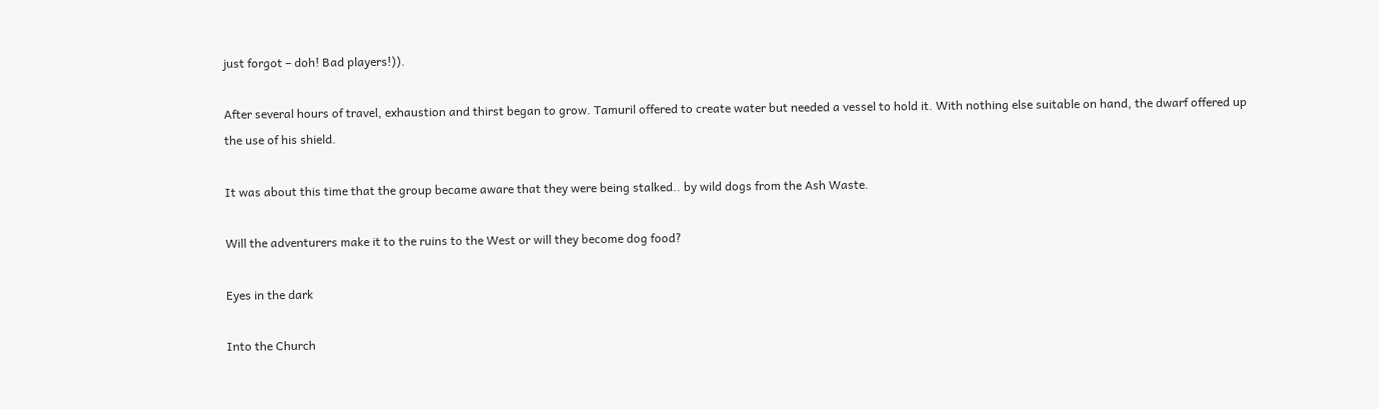just forgot – doh! Bad players!)).

After several hours of travel, exhaustion and thirst began to grow. Tamuril offered to create water but needed a vessel to hold it. With nothing else suitable on hand, the dwarf offered up the use of his shield.

It was about this time that the group became aware that they were being stalked.. by wild dogs from the Ash Waste.

Will the adventurers make it to the ruins to the West or will they become dog food?

Eyes in the dark

Into the Church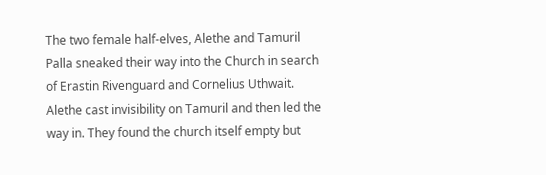The two female half-elves, Alethe and Tamuril Palla sneaked their way into the Church in search of Erastin Rivenguard and Cornelius Uthwait. Alethe cast invisibility on Tamuril and then led the way in. They found the church itself empty but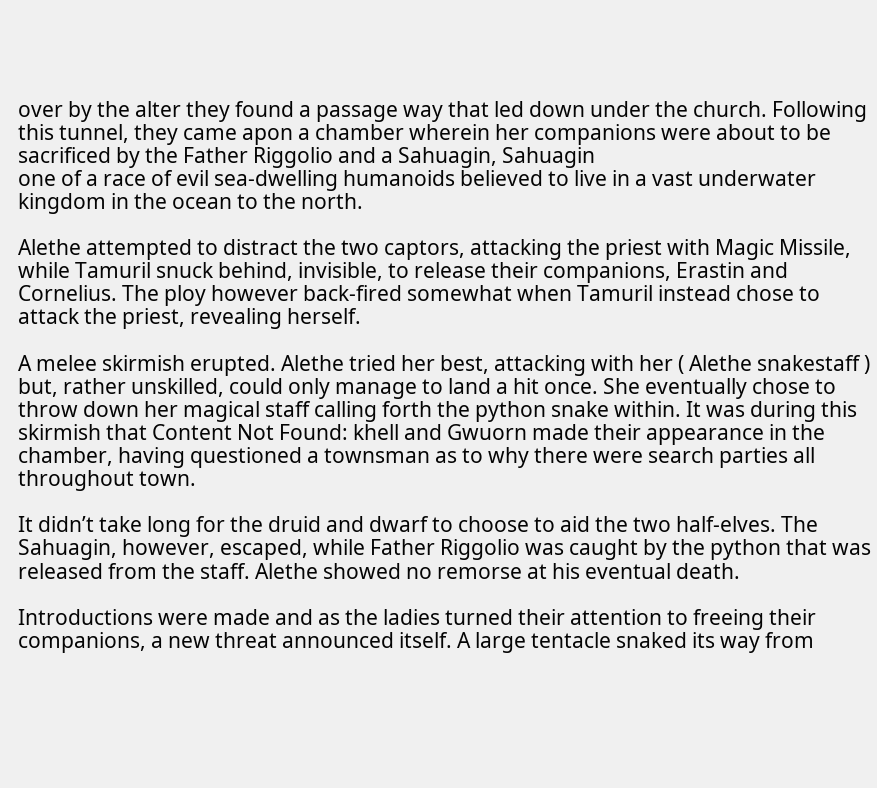over by the alter they found a passage way that led down under the church. Following this tunnel, they came apon a chamber wherein her companions were about to be sacrificed by the Father Riggolio and a Sahuagin, Sahuagin
one of a race of evil sea-dwelling humanoids believed to live in a vast underwater kingdom in the ocean to the north.

Alethe attempted to distract the two captors, attacking the priest with Magic Missile, while Tamuril snuck behind, invisible, to release their companions, Erastin and Cornelius. The ploy however back-fired somewhat when Tamuril instead chose to attack the priest, revealing herself.

A melee skirmish erupted. Alethe tried her best, attacking with her ( Alethe snakestaff ) but, rather unskilled, could only manage to land a hit once. She eventually chose to throw down her magical staff calling forth the python snake within. It was during this skirmish that Content Not Found: khell and Gwuorn made their appearance in the chamber, having questioned a townsman as to why there were search parties all throughout town.

It didn’t take long for the druid and dwarf to choose to aid the two half-elves. The Sahuagin, however, escaped, while Father Riggolio was caught by the python that was released from the staff. Alethe showed no remorse at his eventual death.

Introductions were made and as the ladies turned their attention to freeing their companions, a new threat announced itself. A large tentacle snaked its way from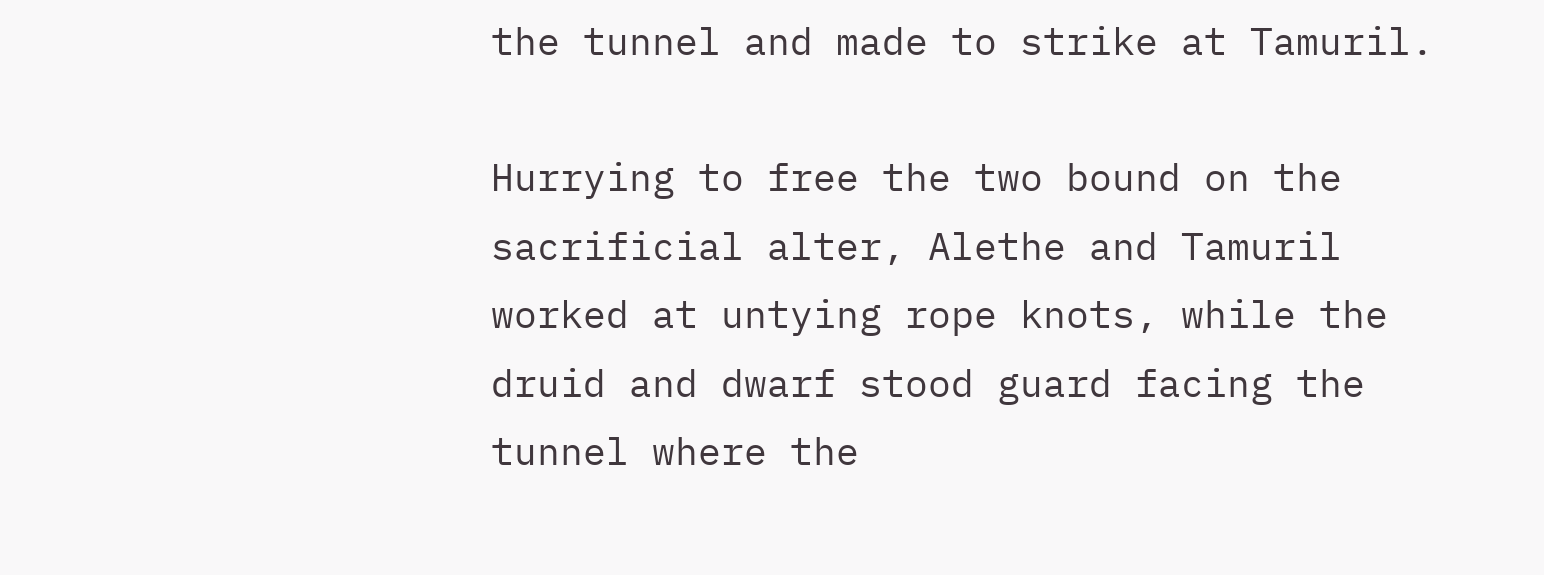the tunnel and made to strike at Tamuril.

Hurrying to free the two bound on the sacrificial alter, Alethe and Tamuril worked at untying rope knots, while the druid and dwarf stood guard facing the tunnel where the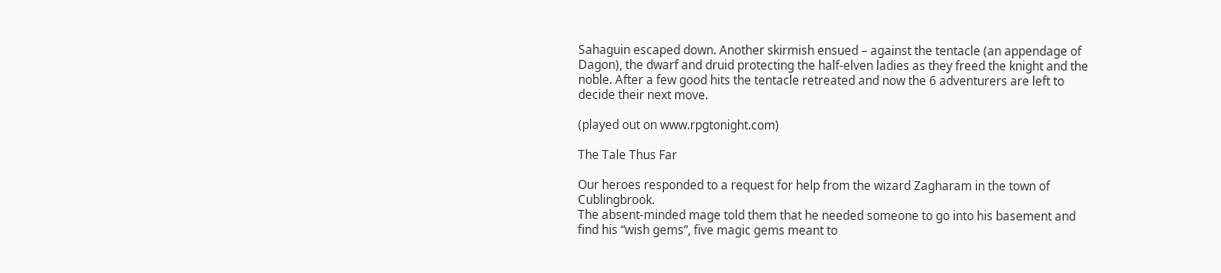Sahaguin escaped down. Another skirmish ensued – against the tentacle (an appendage of Dagon), the dwarf and druid protecting the half-elven ladies as they freed the knight and the noble. After a few good hits the tentacle retreated and now the 6 adventurers are left to decide their next move.

(played out on www.rpgtonight.com)

The Tale Thus Far

Our heroes responded to a request for help from the wizard Zagharam in the town of Cublingbrook.
The absent-minded mage told them that he needed someone to go into his basement and find his “wish gems”, five magic gems meant to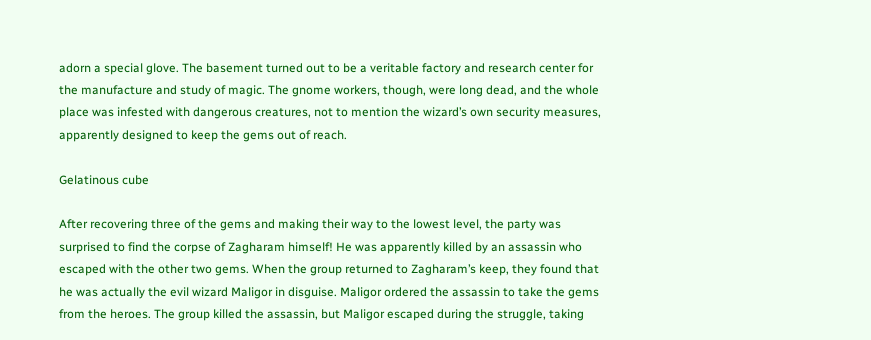adorn a special glove. The basement turned out to be a veritable factory and research center for the manufacture and study of magic. The gnome workers, though, were long dead, and the whole place was infested with dangerous creatures, not to mention the wizard’s own security measures, apparently designed to keep the gems out of reach.

Gelatinous cube

After recovering three of the gems and making their way to the lowest level, the party was surprised to find the corpse of Zagharam himself! He was apparently killed by an assassin who escaped with the other two gems. When the group returned to Zagharam’s keep, they found that he was actually the evil wizard Maligor in disguise. Maligor ordered the assassin to take the gems from the heroes. The group killed the assassin, but Maligor escaped during the struggle, taking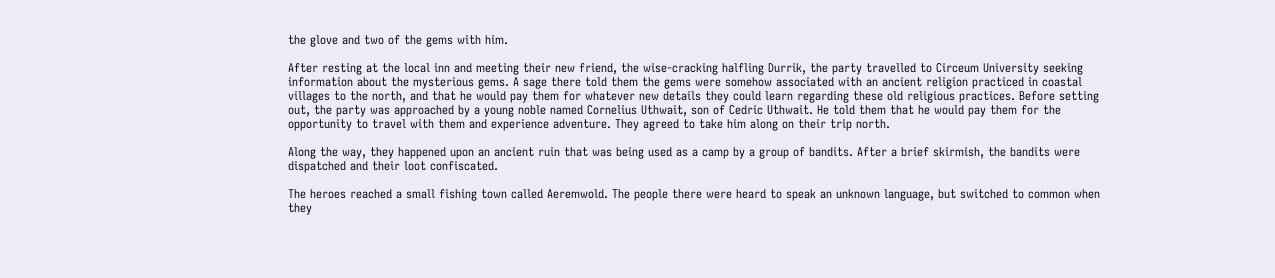the glove and two of the gems with him.

After resting at the local inn and meeting their new friend, the wise-cracking halfling Durrik, the party travelled to Circeum University seeking information about the mysterious gems. A sage there told them the gems were somehow associated with an ancient religion practiced in coastal villages to the north, and that he would pay them for whatever new details they could learn regarding these old religious practices. Before setting out, the party was approached by a young noble named Cornelius Uthwait, son of Cedric Uthwait. He told them that he would pay them for the opportunity to travel with them and experience adventure. They agreed to take him along on their trip north.

Along the way, they happened upon an ancient ruin that was being used as a camp by a group of bandits. After a brief skirmish, the bandits were dispatched and their loot confiscated.

The heroes reached a small fishing town called Aeremwold. The people there were heard to speak an unknown language, but switched to common when they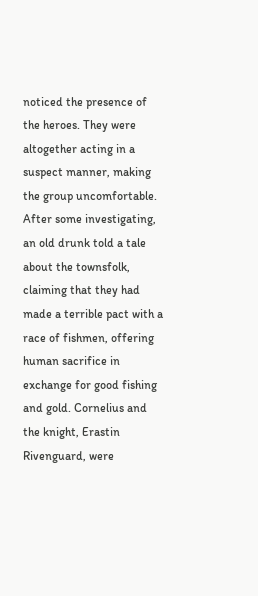noticed the presence of the heroes. They were altogether acting in a suspect manner, making the group uncomfortable. After some investigating, an old drunk told a tale about the townsfolk, claiming that they had made a terrible pact with a race of fishmen, offering human sacrifice in exchange for good fishing and gold. Cornelius and the knight, Erastin Rivenguard, were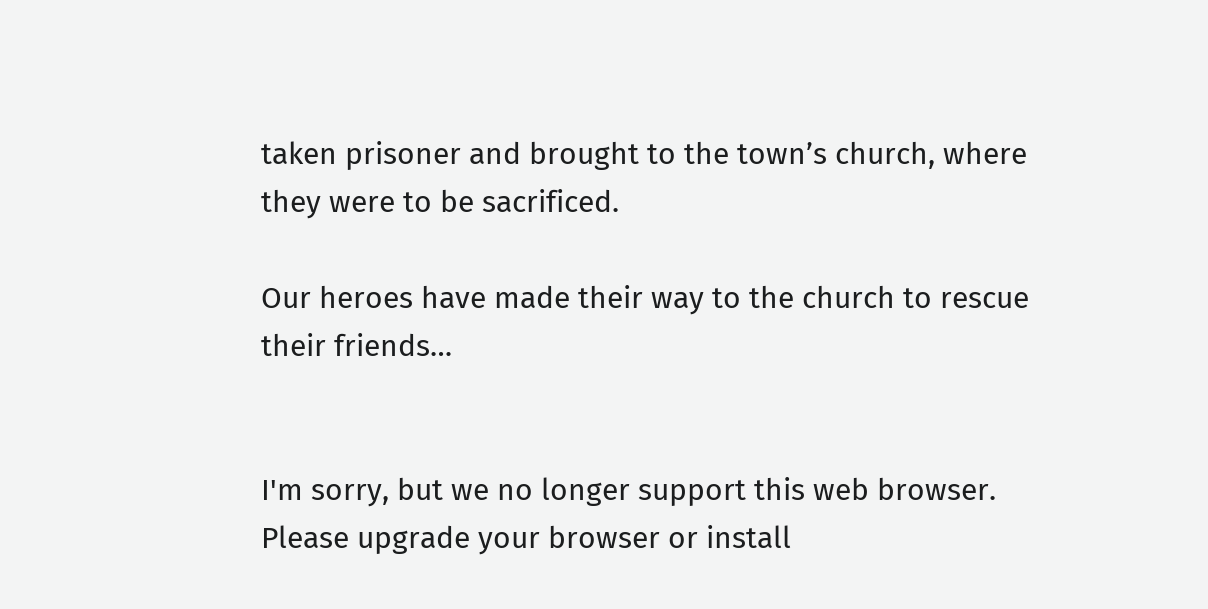taken prisoner and brought to the town’s church, where they were to be sacrificed.

Our heroes have made their way to the church to rescue their friends…


I'm sorry, but we no longer support this web browser. Please upgrade your browser or install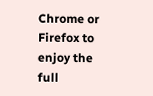Chrome or Firefox to enjoy the full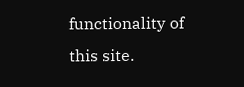functionality of this site.